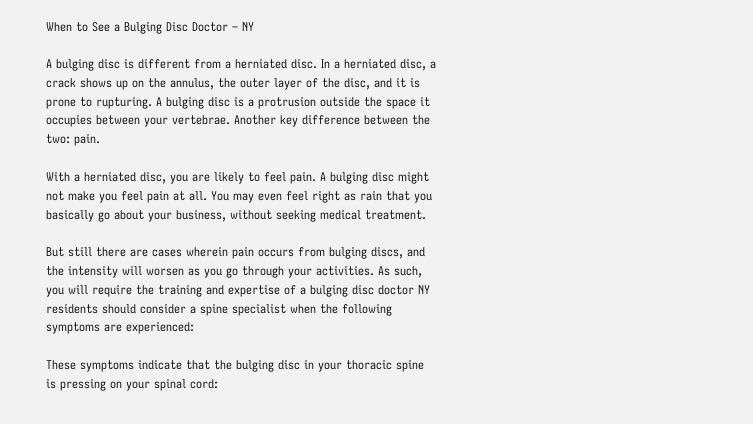When to See a Bulging Disc Doctor – NY

A bulging disc is different from a herniated disc. In a herniated disc, a crack shows up on the annulus, the outer layer of the disc, and it is prone to rupturing. A bulging disc is a protrusion outside the space it occupies between your vertebrae. Another key difference between the two: pain.

With a herniated disc, you are likely to feel pain. A bulging disc might not make you feel pain at all. You may even feel right as rain that you basically go about your business, without seeking medical treatment.

But still there are cases wherein pain occurs from bulging discs, and the intensity will worsen as you go through your activities. As such, you will require the training and expertise of a bulging disc doctor NY residents should consider a spine specialist when the following symptoms are experienced:

These symptoms indicate that the bulging disc in your thoracic spine is pressing on your spinal cord: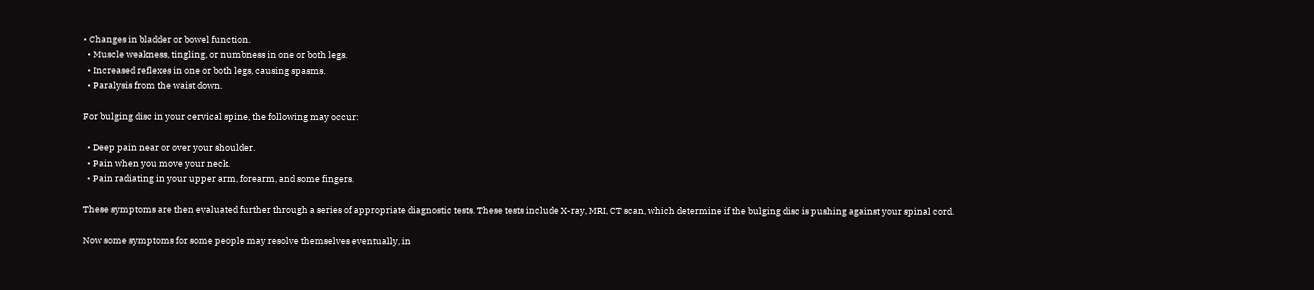• Changes in bladder or bowel function.
  • Muscle weakness, tingling, or numbness in one or both legs.
  • Increased reflexes in one or both legs, causing spasms.
  • Paralysis from the waist down.

For bulging disc in your cervical spine, the following may occur:

  • Deep pain near or over your shoulder.
  • Pain when you move your neck.
  • Pain radiating in your upper arm, forearm, and some fingers.

These symptoms are then evaluated further through a series of appropriate diagnostic tests. These tests include X-ray, MRI, CT scan, which determine if the bulging disc is pushing against your spinal cord.

Now some symptoms for some people may resolve themselves eventually, in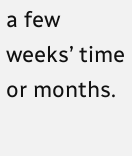a few weeks’ time or months.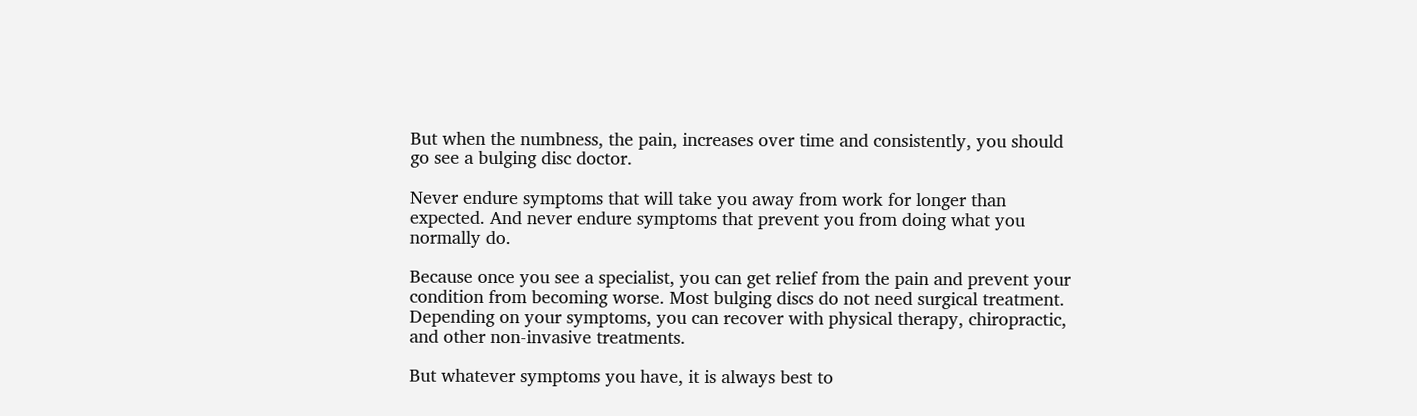But when the numbness, the pain, increases over time and consistently, you should go see a bulging disc doctor.

Never endure symptoms that will take you away from work for longer than expected. And never endure symptoms that prevent you from doing what you normally do.

Because once you see a specialist, you can get relief from the pain and prevent your condition from becoming worse. Most bulging discs do not need surgical treatment. Depending on your symptoms, you can recover with physical therapy, chiropractic, and other non-invasive treatments.

But whatever symptoms you have, it is always best to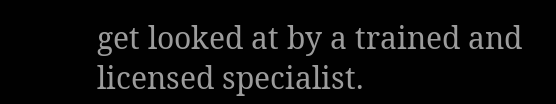get looked at by a trained and licensed specialist.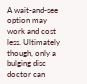A wait-and-see option may work and cost less. Ultimately though, only a bulging disc doctor can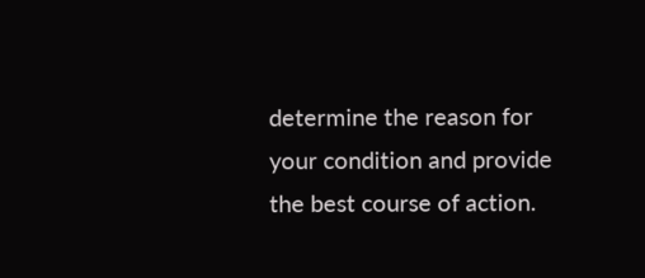determine the reason for your condition and provide the best course of action.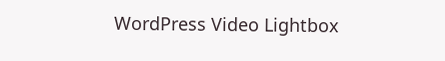WordPress Video Lightbox